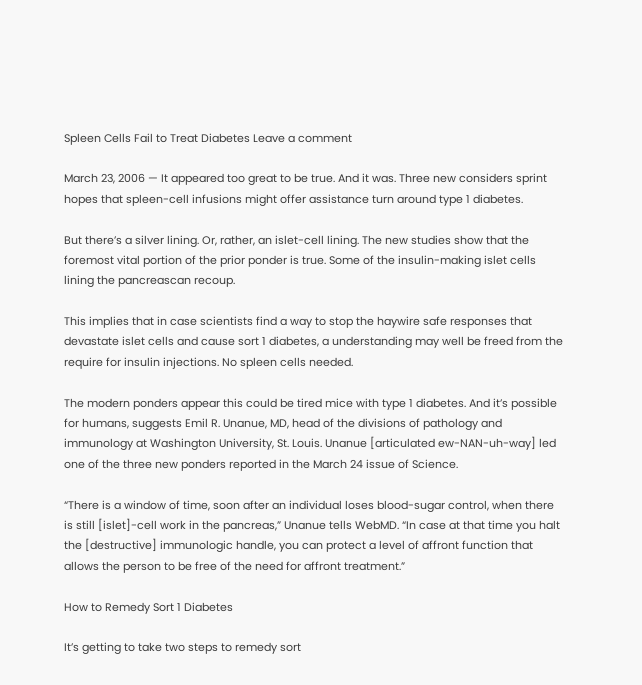Spleen Cells Fail to Treat Diabetes Leave a comment

March 23, 2006 — It appeared too great to be true. And it was. Three new considers sprint hopes that spleen-cell infusions might offer assistance turn around type 1 diabetes.

But there’s a silver lining. Or, rather, an islet-cell lining. The new studies show that the foremost vital portion of the prior ponder is true. Some of the insulin-making islet cells lining the pancreascan recoup.

This implies that in case scientists find a way to stop the haywire safe responses that devastate islet cells and cause sort 1 diabetes, a understanding may well be freed from the require for insulin injections. No spleen cells needed.

The modern ponders appear this could be tired mice with type 1 diabetes. And it’s possible for humans, suggests Emil R. Unanue, MD, head of the divisions of pathology and immunology at Washington University, St. Louis. Unanue [articulated ew-NAN-uh-way] led one of the three new ponders reported in the March 24 issue of Science.

“There is a window of time, soon after an individual loses blood-sugar control, when there is still [islet]-cell work in the pancreas,” Unanue tells WebMD. “In case at that time you halt the [destructive] immunologic handle, you can protect a level of affront function that allows the person to be free of the need for affront treatment.”

How to Remedy Sort 1 Diabetes

It’s getting to take two steps to remedy sort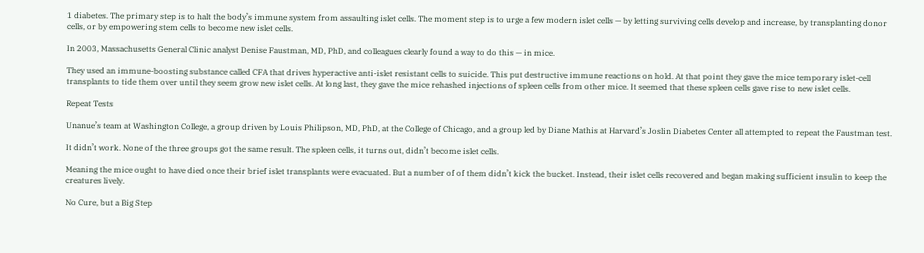1 diabetes. The primary step is to halt the body’s immune system from assaulting islet cells. The moment step is to urge a few modern islet cells — by letting surviving cells develop and increase, by transplanting donor cells, or by empowering stem cells to become new islet cells.

In 2003, Massachusetts General Clinic analyst Denise Faustman, MD, PhD, and colleagues clearly found a way to do this — in mice.

They used an immune-boosting substance called CFA that drives hyperactive anti-islet resistant cells to suicide. This put destructive immune reactions on hold. At that point they gave the mice temporary islet-cell transplants to tide them over until they seem grow new islet cells. At long last, they gave the mice rehashed injections of spleen cells from other mice. It seemed that these spleen cells gave rise to new islet cells.

Repeat Tests

Unanue’s team at Washington College, a group driven by Louis Philipson, MD, PhD, at the College of Chicago, and a group led by Diane Mathis at Harvard’s Joslin Diabetes Center all attempted to repeat the Faustman test.

It didn’t work. None of the three groups got the same result. The spleen cells, it turns out, didn’t become islet cells.

Meaning the mice ought to have died once their brief islet transplants were evacuated. But a number of of them didn’t kick the bucket. Instead, their islet cells recovered and began making sufficient insulin to keep the creatures lively.

No Cure, but a Big Step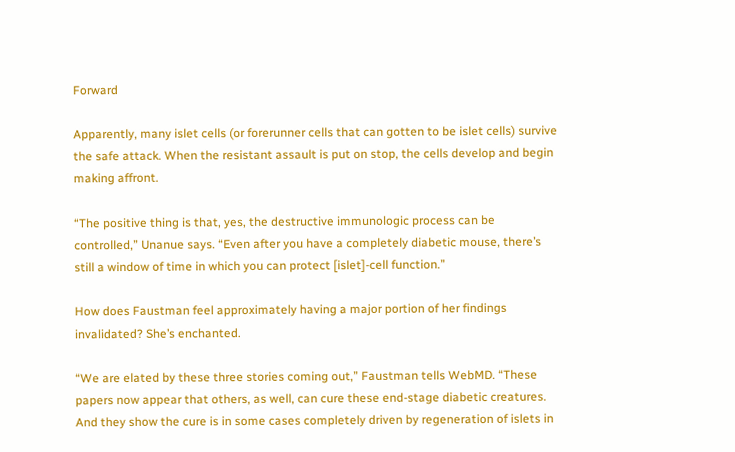Forward

Apparently, many islet cells (or forerunner cells that can gotten to be islet cells) survive the safe attack. When the resistant assault is put on stop, the cells develop and begin making affront.

“The positive thing is that, yes, the destructive immunologic process can be controlled,” Unanue says. “Even after you have a completely diabetic mouse, there’s still a window of time in which you can protect [islet]-cell function.”

How does Faustman feel approximately having a major portion of her findings invalidated? She’s enchanted.

“We are elated by these three stories coming out,” Faustman tells WebMD. “These papers now appear that others, as well, can cure these end-stage diabetic creatures. And they show the cure is in some cases completely driven by regeneration of islets in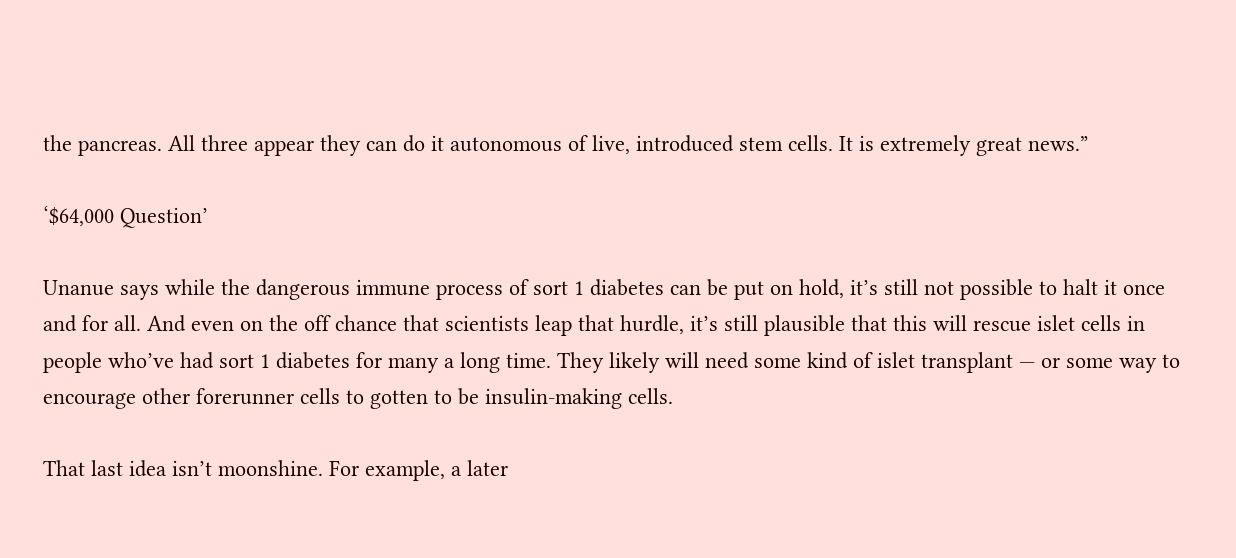the pancreas. All three appear they can do it autonomous of live, introduced stem cells. It is extremely great news.”

‘$64,000 Question’

Unanue says while the dangerous immune process of sort 1 diabetes can be put on hold, it’s still not possible to halt it once and for all. And even on the off chance that scientists leap that hurdle, it’s still plausible that this will rescue islet cells in people who’ve had sort 1 diabetes for many a long time. They likely will need some kind of islet transplant — or some way to encourage other forerunner cells to gotten to be insulin-making cells.

That last idea isn’t moonshine. For example, a later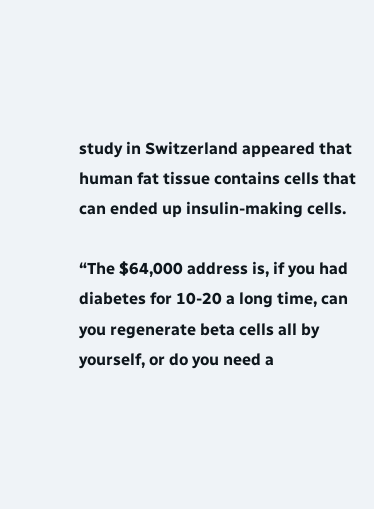study in Switzerland appeared that human fat tissue contains cells that can ended up insulin-making cells.

“The $64,000 address is, if you had diabetes for 10-20 a long time, can you regenerate beta cells all by yourself, or do you need a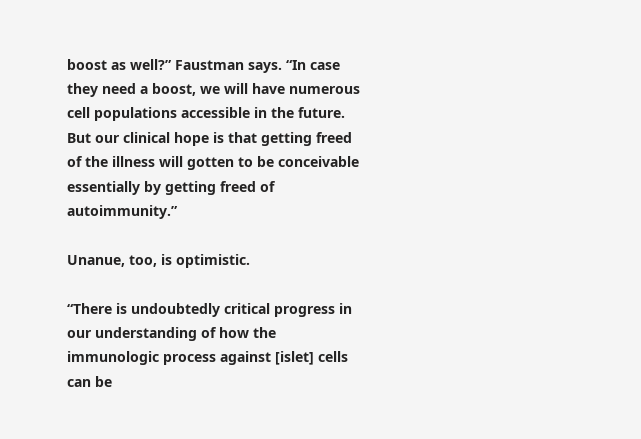boost as well?” Faustman says. “In case they need a boost, we will have numerous cell populations accessible in the future. But our clinical hope is that getting freed of the illness will gotten to be conceivable essentially by getting freed of autoimmunity.”

Unanue, too, is optimistic.

“There is undoubtedly critical progress in our understanding of how the immunologic process against [islet] cells can be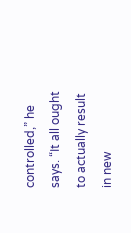controlled,” he says. “It all ought to actually result in new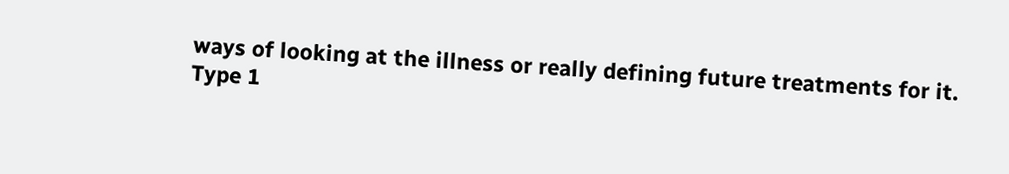ways of looking at the illness or really defining future treatments for it. Type 1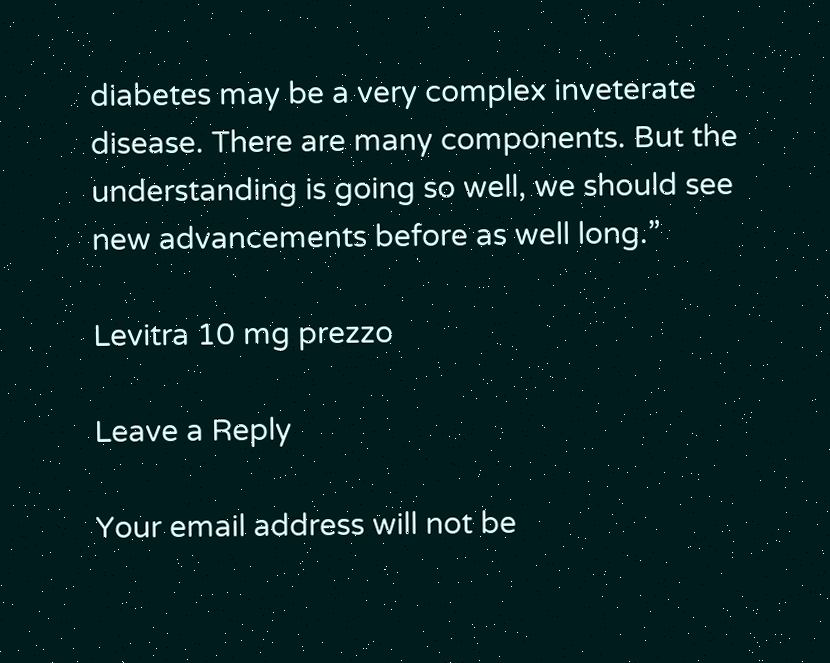diabetes may be a very complex inveterate disease. There are many components. But the understanding is going so well, we should see new advancements before as well long.”

Levitra 10 mg prezzo

Leave a Reply

Your email address will not be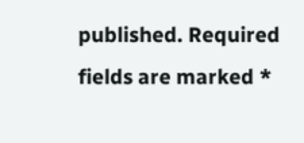published. Required fields are marked *